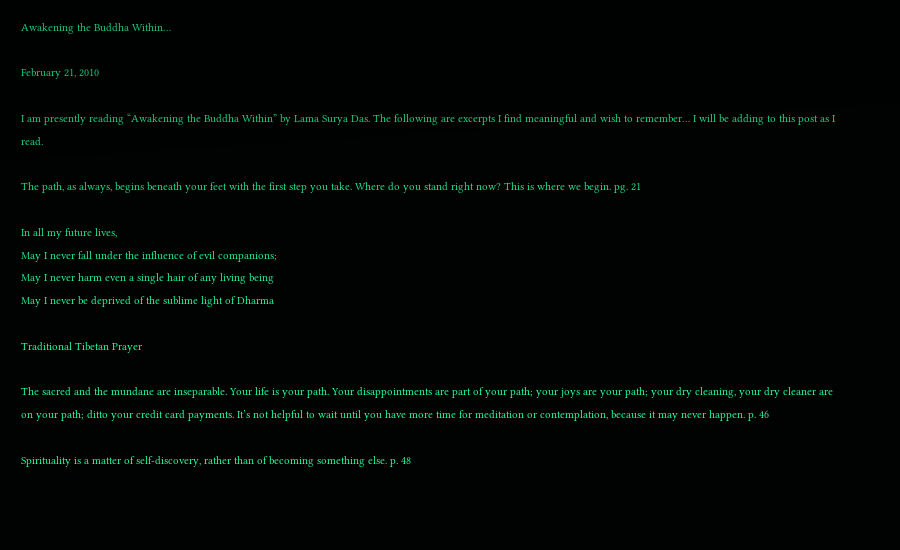Awakening the Buddha Within…

February 21, 2010

I am presently reading “Awakening the Buddha Within” by Lama Surya Das. The following are excerpts I find meaningful and wish to remember… I will be adding to this post as I read.

The path, as always, begins beneath your feet with the first step you take. Where do you stand right now? This is where we begin. pg. 21

In all my future lives,
May I never fall under the influence of evil companions;
May I never harm even a single hair of any living being
May I never be deprived of the sublime light of Dharma

Traditional Tibetan Prayer

The sacred and the mundane are inseparable. Your life is your path. Your disappointments are part of your path; your joys are your path; your dry cleaning, your dry cleaner are on your path; ditto your credit card payments. It’s not helpful to wait until you have more time for meditation or contemplation, because it may never happen. p. 46

Spirituality is a matter of self-discovery, rather than of becoming something else. p. 48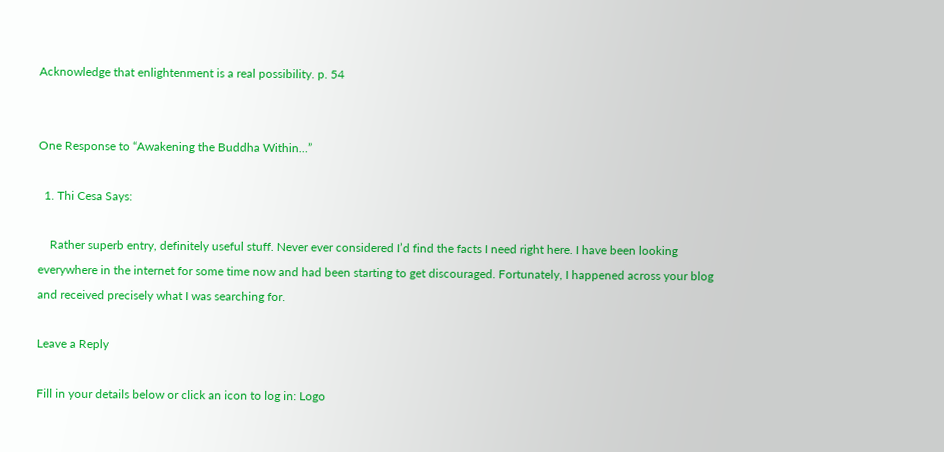Acknowledge that enlightenment is a real possibility. p. 54


One Response to “Awakening the Buddha Within…”

  1. Thi Cesa Says:

    Rather superb entry, definitely useful stuff. Never ever considered I’d find the facts I need right here. I have been looking everywhere in the internet for some time now and had been starting to get discouraged. Fortunately, I happened across your blog and received precisely what I was searching for.

Leave a Reply

Fill in your details below or click an icon to log in: Logo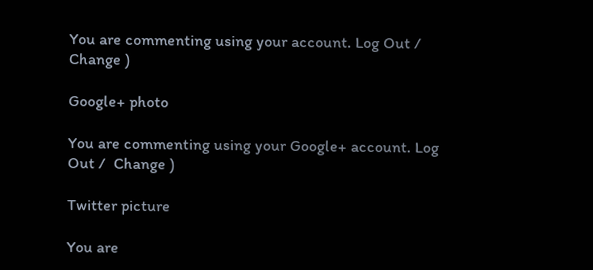You are commenting using your account. Log Out /  Change )

Google+ photo

You are commenting using your Google+ account. Log Out /  Change )

Twitter picture

You are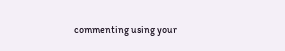commenting using your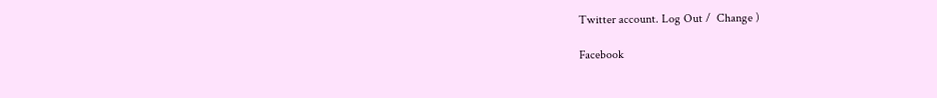Twitter account. Log Out /  Change )

Facebook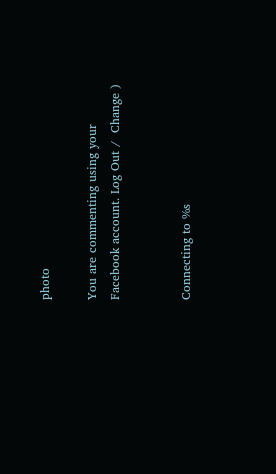photo

You are commenting using your Facebook account. Log Out /  Change )


Connecting to %s